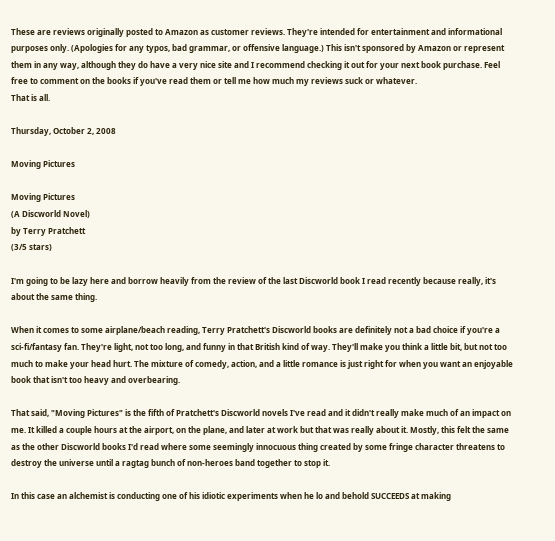These are reviews originally posted to Amazon as customer reviews. They're intended for entertainment and informational purposes only. (Apologies for any typos, bad grammar, or offensive language.) This isn't sponsored by Amazon or represent them in any way, although they do have a very nice site and I recommend checking it out for your next book purchase. Feel free to comment on the books if you've read them or tell me how much my reviews suck or whatever.
That is all.

Thursday, October 2, 2008

Moving Pictures

Moving Pictures
(A Discworld Novel)
by Terry Pratchett
(3/5 stars)

I'm going to be lazy here and borrow heavily from the review of the last Discworld book I read recently because really, it's about the same thing.

When it comes to some airplane/beach reading, Terry Pratchett's Discworld books are definitely not a bad choice if you're a sci-fi/fantasy fan. They're light, not too long, and funny in that British kind of way. They'll make you think a little bit, but not too much to make your head hurt. The mixture of comedy, action, and a little romance is just right for when you want an enjoyable book that isn't too heavy and overbearing.

That said, "Moving Pictures" is the fifth of Pratchett's Discworld novels I've read and it didn't really make much of an impact on me. It killed a couple hours at the airport, on the plane, and later at work but that was really about it. Mostly, this felt the same as the other Discworld books I'd read where some seemingly innocuous thing created by some fringe character threatens to destroy the universe until a ragtag bunch of non-heroes band together to stop it.

In this case an alchemist is conducting one of his idiotic experiments when he lo and behold SUCCEEDS at making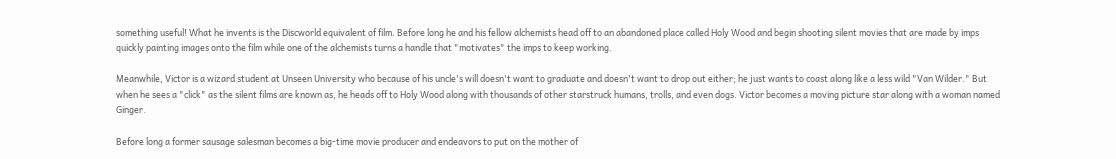something useful! What he invents is the Discworld equivalent of film. Before long he and his fellow alchemists head off to an abandoned place called Holy Wood and begin shooting silent movies that are made by imps quickly painting images onto the film while one of the alchemists turns a handle that "motivates" the imps to keep working.

Meanwhile, Victor is a wizard student at Unseen University who because of his uncle's will doesn't want to graduate and doesn't want to drop out either; he just wants to coast along like a less wild "Van Wilder." But when he sees a "click" as the silent films are known as, he heads off to Holy Wood along with thousands of other starstruck humans, trolls, and even dogs. Victor becomes a moving picture star along with a woman named Ginger.

Before long a former sausage salesman becomes a big-time movie producer and endeavors to put on the mother of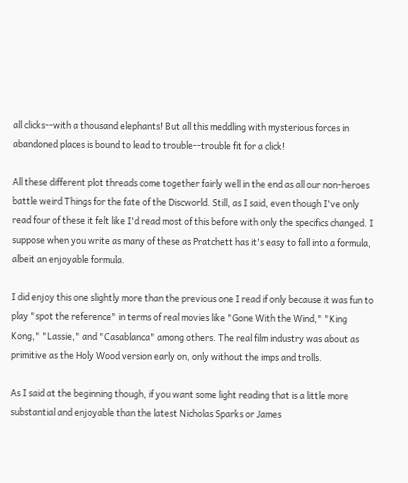all clicks--with a thousand elephants! But all this meddling with mysterious forces in abandoned places is bound to lead to trouble--trouble fit for a click!

All these different plot threads come together fairly well in the end as all our non-heroes battle weird Things for the fate of the Discworld. Still, as I said, even though I've only read four of these it felt like I'd read most of this before with only the specifics changed. I suppose when you write as many of these as Pratchett has it's easy to fall into a formula, albeit an enjoyable formula.

I did enjoy this one slightly more than the previous one I read if only because it was fun to play "spot the reference" in terms of real movies like "Gone With the Wind," "King Kong," "Lassie," and "Casablanca" among others. The real film industry was about as primitive as the Holy Wood version early on, only without the imps and trolls.

As I said at the beginning though, if you want some light reading that is a little more substantial and enjoyable than the latest Nicholas Sparks or James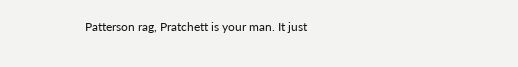Patterson rag, Pratchett is your man. It just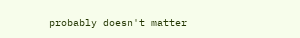probably doesn't matter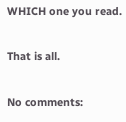WHICH one you read.

That is all.

No comments: